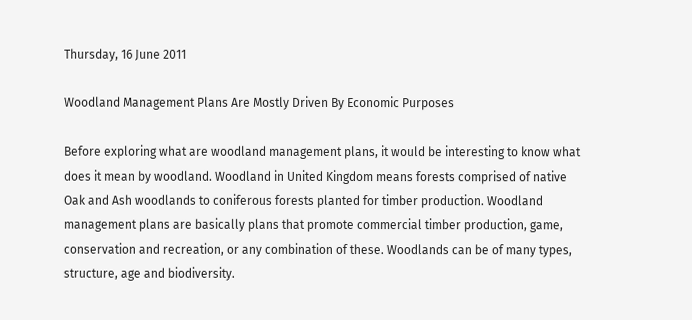Thursday, 16 June 2011

Woodland Management Plans Are Mostly Driven By Economic Purposes

Before exploring what are woodland management plans, it would be interesting to know what does it mean by woodland. Woodland in United Kingdom means forests comprised of native Oak and Ash woodlands to coniferous forests planted for timber production. Woodland management plans are basically plans that promote commercial timber production, game, conservation and recreation, or any combination of these. Woodlands can be of many types, structure, age and biodiversity.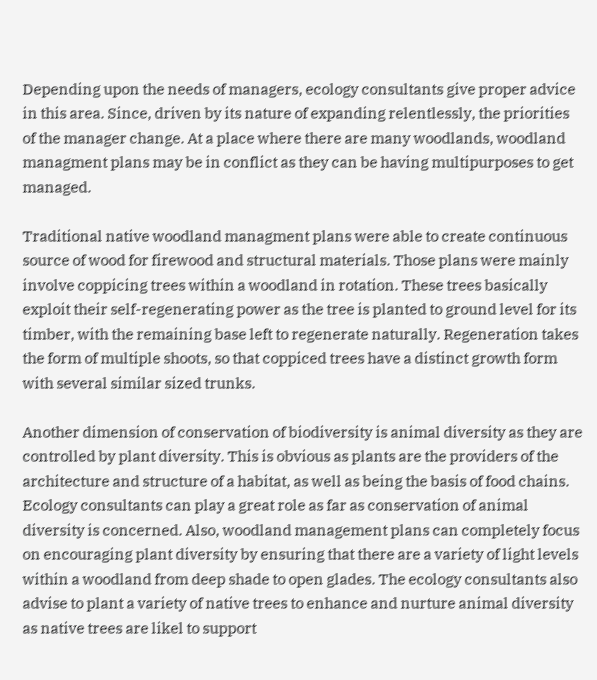Depending upon the needs of managers, ecology consultants give proper advice in this area. Since, driven by its nature of expanding relentlessly, the priorities of the manager change. At a place where there are many woodlands, woodland managment plans may be in conflict as they can be having multipurposes to get managed.

Traditional native woodland managment plans were able to create continuous source of wood for firewood and structural materials. Those plans were mainly involve coppicing trees within a woodland in rotation. These trees basically exploit their self-regenerating power as the tree is planted to ground level for its timber, with the remaining base left to regenerate naturally. Regeneration takes the form of multiple shoots, so that coppiced trees have a distinct growth form with several similar sized trunks.

Another dimension of conservation of biodiversity is animal diversity as they are controlled by plant diversity. This is obvious as plants are the providers of the architecture and structure of a habitat, as well as being the basis of food chains. Ecology consultants can play a great role as far as conservation of animal diversity is concerned. Also, woodland management plans can completely focus on encouraging plant diversity by ensuring that there are a variety of light levels within a woodland from deep shade to open glades. The ecology consultants also advise to plant a variety of native trees to enhance and nurture animal diversity as native trees are likel to support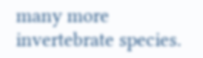many more invertebrate species.